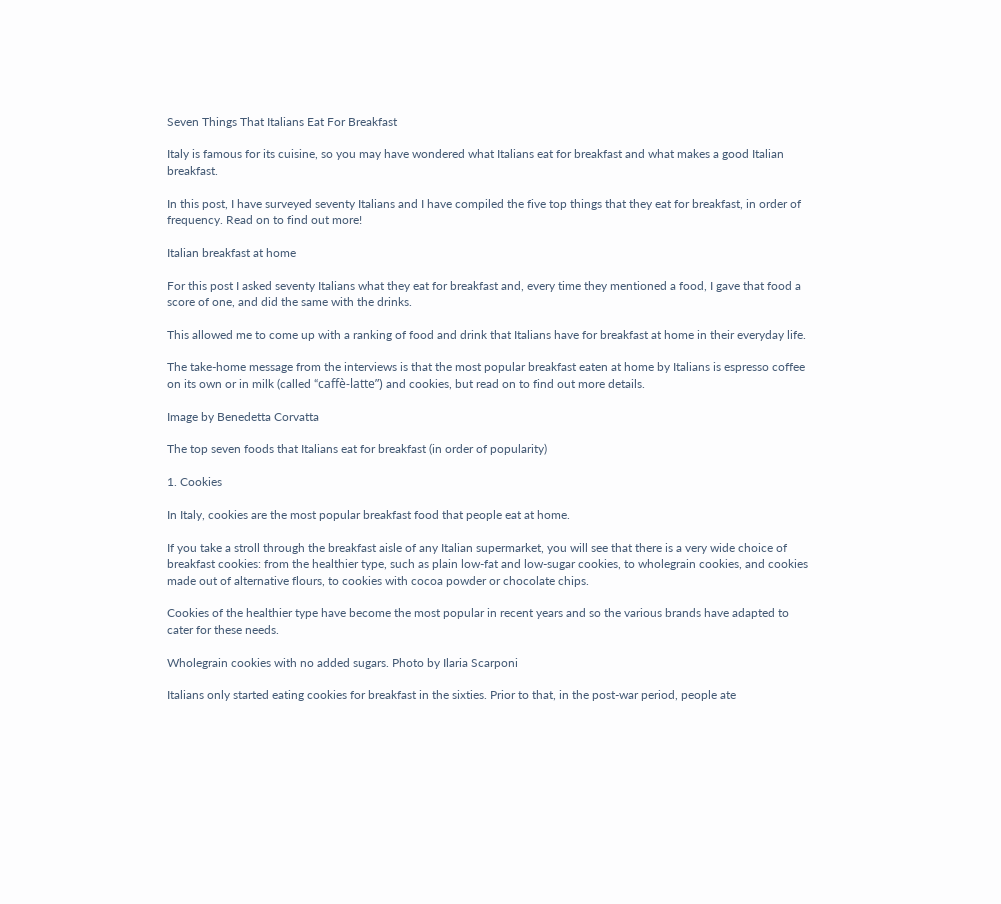Seven Things That Italians Eat For Breakfast

Italy is famous for its cuisine, so you may have wondered what Italians eat for breakfast and what makes a good Italian breakfast.

In this post, I have surveyed seventy Italians and I have compiled the five top things that they eat for breakfast, in order of frequency. Read on to find out more!

Italian breakfast at home

For this post I asked seventy Italians what they eat for breakfast and, every time they mentioned a food, I gave that food a score of one, and did the same with the drinks.

This allowed me to come up with a ranking of food and drink that Italians have for breakfast at home in their everyday life.

The take-home message from the interviews is that the most popular breakfast eaten at home by Italians is espresso coffee on its own or in milk (called “caffè-latte”) and cookies, but read on to find out more details.

Image by Benedetta Corvatta

The top seven foods that Italians eat for breakfast (in order of popularity)

1. Cookies

In Italy, cookies are the most popular breakfast food that people eat at home.

If you take a stroll through the breakfast aisle of any Italian supermarket, you will see that there is a very wide choice of breakfast cookies: from the healthier type, such as plain low-fat and low-sugar cookies, to wholegrain cookies, and cookies made out of alternative flours, to cookies with cocoa powder or chocolate chips.

Cookies of the healthier type have become the most popular in recent years and so the various brands have adapted to cater for these needs.

Wholegrain cookies with no added sugars. Photo by Ilaria Scarponi

Italians only started eating cookies for breakfast in the sixties. Prior to that, in the post-war period, people ate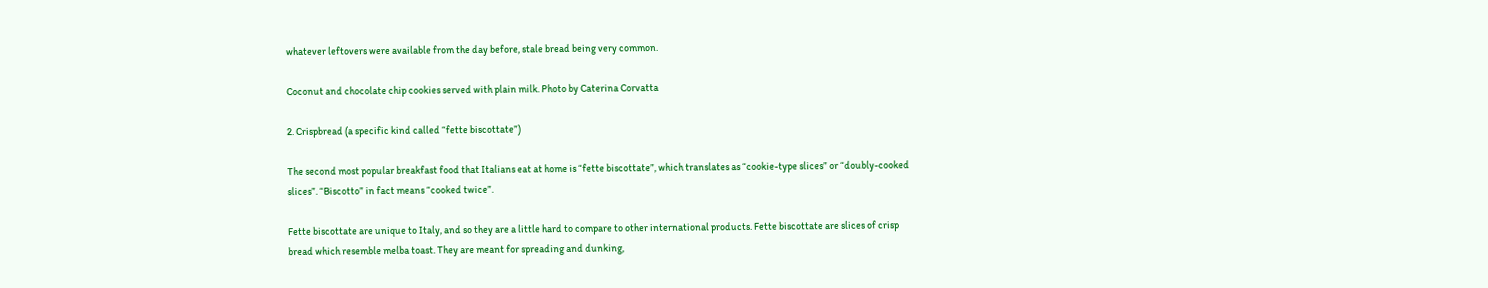whatever leftovers were available from the day before, stale bread being very common.

Coconut and chocolate chip cookies served with plain milk. Photo by Caterina Corvatta

2. Crispbread (a specific kind called “fette biscottate”)

The second most popular breakfast food that Italians eat at home is “fette biscottate”, which translates as “cookie-type slices” or “doubly-cooked slices”. “Biscotto” in fact means “cooked twice”.

Fette biscottate are unique to Italy, and so they are a little hard to compare to other international products. Fette biscottate are slices of crisp bread which resemble melba toast. They are meant for spreading and dunking,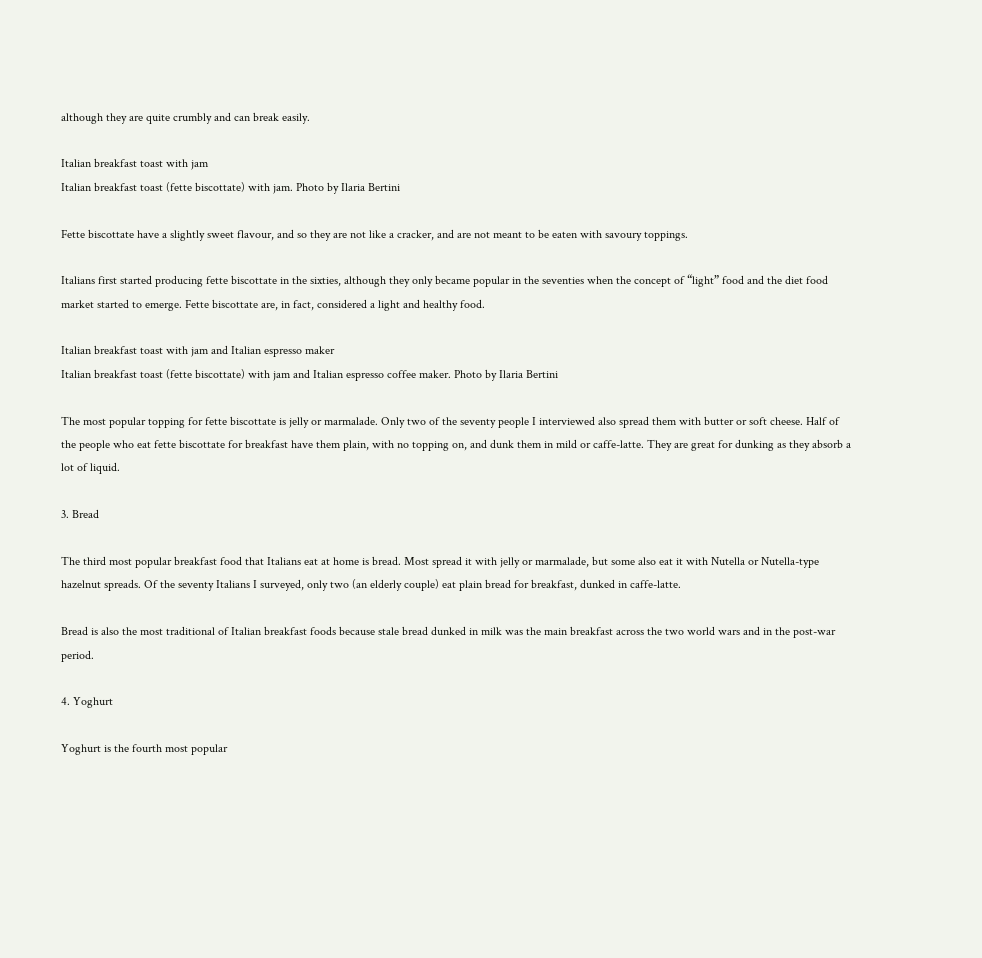although they are quite crumbly and can break easily.

Italian breakfast toast with jam
Italian breakfast toast (fette biscottate) with jam. Photo by Ilaria Bertini

Fette biscottate have a slightly sweet flavour, and so they are not like a cracker, and are not meant to be eaten with savoury toppings.

Italians first started producing fette biscottate in the sixties, although they only became popular in the seventies when the concept of “light” food and the diet food market started to emerge. Fette biscottate are, in fact, considered a light and healthy food.

Italian breakfast toast with jam and Italian espresso maker
Italian breakfast toast (fette biscottate) with jam and Italian espresso coffee maker. Photo by Ilaria Bertini

The most popular topping for fette biscottate is jelly or marmalade. Only two of the seventy people I interviewed also spread them with butter or soft cheese. Half of the people who eat fette biscottate for breakfast have them plain, with no topping on, and dunk them in mild or caffe-latte. They are great for dunking as they absorb a lot of liquid.

3. Bread

The third most popular breakfast food that Italians eat at home is bread. Most spread it with jelly or marmalade, but some also eat it with Nutella or Nutella-type hazelnut spreads. Of the seventy Italians I surveyed, only two (an elderly couple) eat plain bread for breakfast, dunked in caffe-latte.

Bread is also the most traditional of Italian breakfast foods because stale bread dunked in milk was the main breakfast across the two world wars and in the post-war period.

4. Yoghurt

Yoghurt is the fourth most popular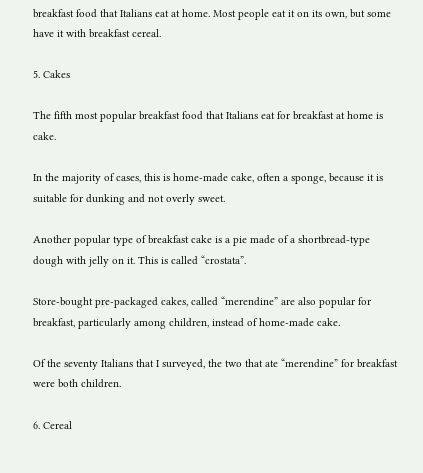breakfast food that Italians eat at home. Most people eat it on its own, but some have it with breakfast cereal.

5. Cakes

The fifth most popular breakfast food that Italians eat for breakfast at home is cake.

In the majority of cases, this is home-made cake, often a sponge, because it is suitable for dunking and not overly sweet.

Another popular type of breakfast cake is a pie made of a shortbread-type dough with jelly on it. This is called “crostata”.

Store-bought pre-packaged cakes, called “merendine” are also popular for breakfast, particularly among children, instead of home-made cake.

Of the seventy Italians that I surveyed, the two that ate “merendine” for breakfast were both children.

6. Cereal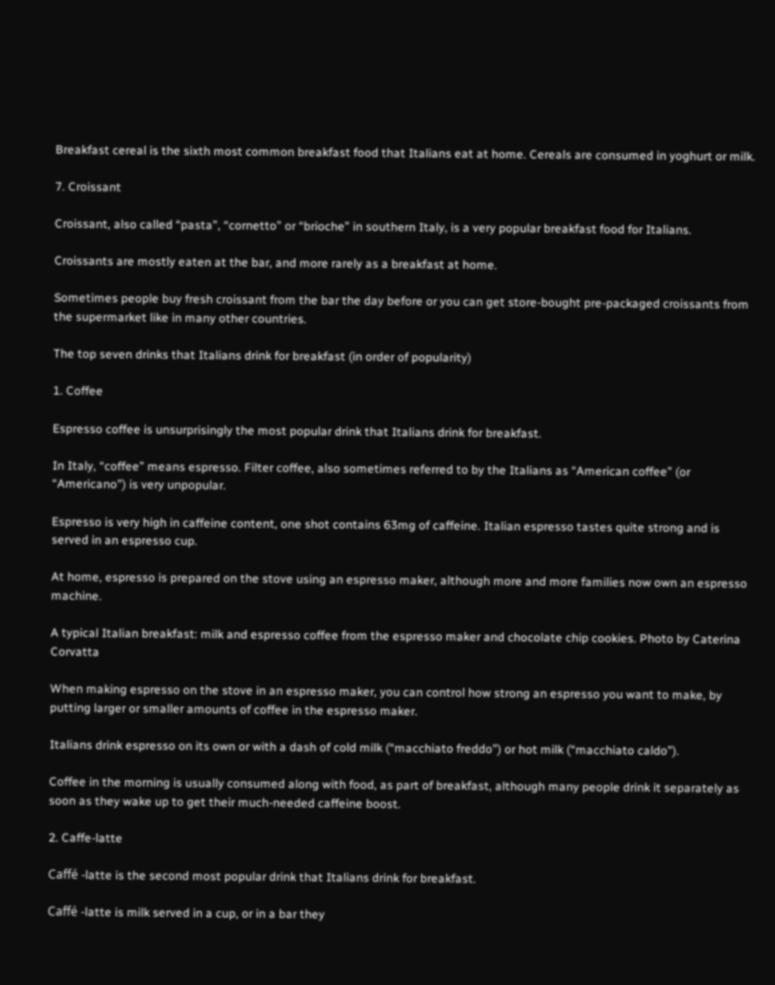Breakfast cereal is the sixth most common breakfast food that Italians eat at home. Cereals are consumed in yoghurt or milk.

7. Croissant

Croissant, also called “pasta”, “cornetto” or “brioche” in southern Italy, is a very popular breakfast food for Italians.

Croissants are mostly eaten at the bar, and more rarely as a breakfast at home.

Sometimes people buy fresh croissant from the bar the day before or you can get store-bought pre-packaged croissants from the supermarket like in many other countries.

The top seven drinks that Italians drink for breakfast (in order of popularity)

1. Coffee

Espresso coffee is unsurprisingly the most popular drink that Italians drink for breakfast.

In Italy, “coffee” means espresso. Filter coffee, also sometimes referred to by the Italians as “American coffee” (or “Americano”) is very unpopular.

Espresso is very high in caffeine content, one shot contains 63mg of caffeine. Italian espresso tastes quite strong and is served in an espresso cup.

At home, espresso is prepared on the stove using an espresso maker, although more and more families now own an espresso machine.

A typical Italian breakfast: milk and espresso coffee from the espresso maker and chocolate chip cookies. Photo by Caterina Corvatta

When making espresso on the stove in an espresso maker, you can control how strong an espresso you want to make, by putting larger or smaller amounts of coffee in the espresso maker.

Italians drink espresso on its own or with a dash of cold milk (“macchiato freddo”) or hot milk (“macchiato caldo”).

Coffee in the morning is usually consumed along with food, as part of breakfast, although many people drink it separately as soon as they wake up to get their much-needed caffeine boost.

2. Caffe-latte

Caffé -latte is the second most popular drink that Italians drink for breakfast.

Caffé -latte is milk served in a cup, or in a bar they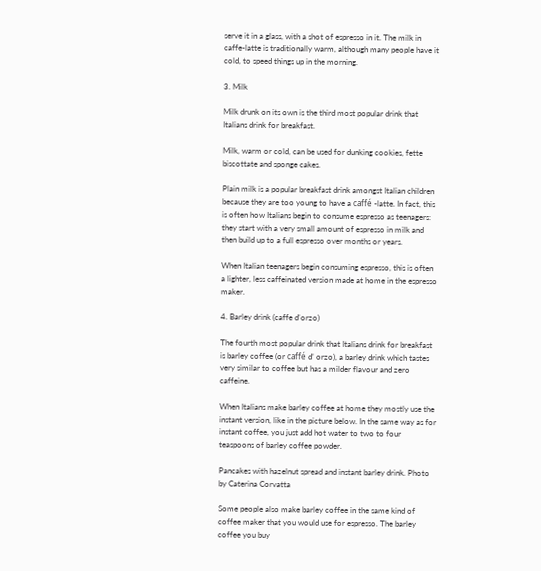serve it in a glass, with a shot of espresso in it. The milk in caffe-latte is traditionally warm, although many people have it cold, to speed things up in the morning.

3. Milk

Milk drunk on its own is the third most popular drink that Italians drink for breakfast.

Milk, warm or cold, can be used for dunking cookies, fette biscottate and sponge cakes.

Plain milk is a popular breakfast drink amongst Italian children because they are too young to have a caffé -latte. In fact, this is often how Italians begin to consume espresso as teenagers: they start with a very small amount of espresso in milk and then build up to a full espresso over months or years.

When Italian teenagers begin consuming espresso, this is often a lighter, less caffeinated version made at home in the espresso maker.

4. Barley drink (caffe d’orzo)

The fourth most popular drink that Italians drink for breakfast is barley coffee (or caffé d’ orzo), a barley drink which tastes very similar to coffee but has a milder flavour and zero caffeine.

When Italians make barley coffee at home they mostly use the instant version, like in the picture below. In the same way as for instant coffee, you just add hot water to two to four teaspoons of barley coffee powder.

Pancakes with hazelnut spread and instant barley drink. Photo by Caterina Corvatta

Some people also make barley coffee in the same kind of coffee maker that you would use for espresso. The barley coffee you buy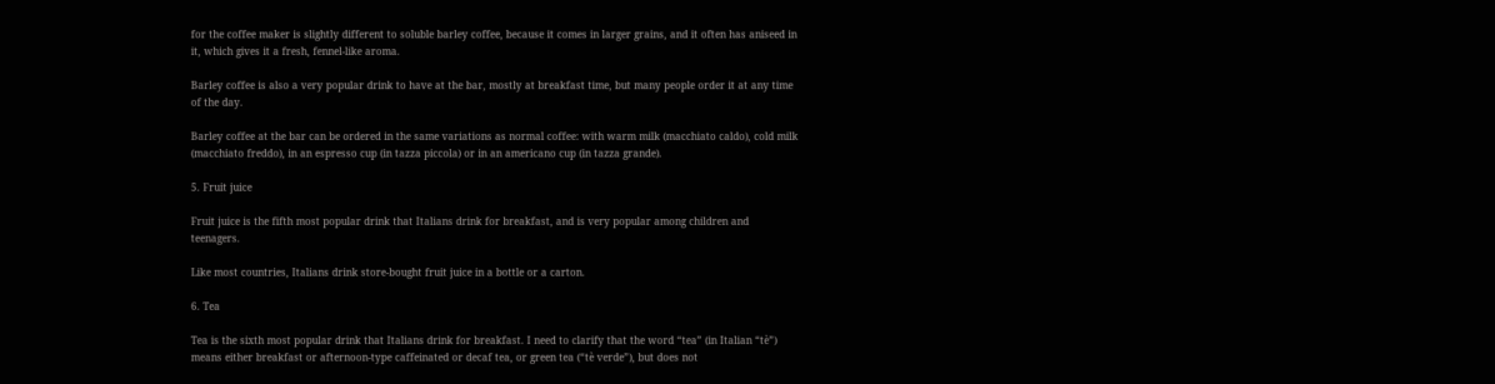for the coffee maker is slightly different to soluble barley coffee, because it comes in larger grains, and it often has aniseed in it, which gives it a fresh, fennel-like aroma.

Barley coffee is also a very popular drink to have at the bar, mostly at breakfast time, but many people order it at any time of the day.

Barley coffee at the bar can be ordered in the same variations as normal coffee: with warm milk (macchiato caldo), cold milk (macchiato freddo), in an espresso cup (in tazza piccola) or in an americano cup (in tazza grande).

5. Fruit juice

Fruit juice is the fifth most popular drink that Italians drink for breakfast, and is very popular among children and teenagers.

Like most countries, Italians drink store-bought fruit juice in a bottle or a carton.

6. Tea

Tea is the sixth most popular drink that Italians drink for breakfast. I need to clarify that the word “tea” (in Italian “tè”) means either breakfast or afternoon-type caffeinated or decaf tea, or green tea (“tè verde”), but does not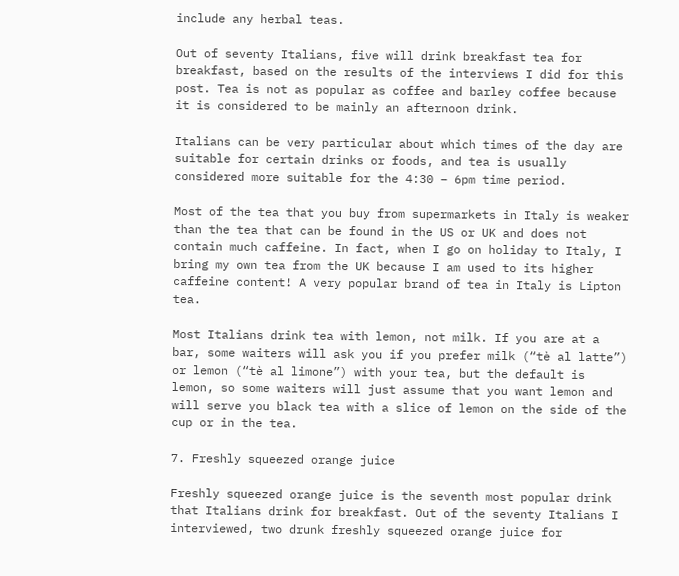include any herbal teas.

Out of seventy Italians, five will drink breakfast tea for breakfast, based on the results of the interviews I did for this post. Tea is not as popular as coffee and barley coffee because it is considered to be mainly an afternoon drink.

Italians can be very particular about which times of the day are suitable for certain drinks or foods, and tea is usually considered more suitable for the 4:30 – 6pm time period.

Most of the tea that you buy from supermarkets in Italy is weaker than the tea that can be found in the US or UK and does not contain much caffeine. In fact, when I go on holiday to Italy, I bring my own tea from the UK because I am used to its higher caffeine content! A very popular brand of tea in Italy is Lipton tea.

Most Italians drink tea with lemon, not milk. If you are at a bar, some waiters will ask you if you prefer milk (“tè al latte”) or lemon (“tè al limone”) with your tea, but the default is lemon, so some waiters will just assume that you want lemon and will serve you black tea with a slice of lemon on the side of the cup or in the tea.

7. Freshly squeezed orange juice

Freshly squeezed orange juice is the seventh most popular drink that Italians drink for breakfast. Out of the seventy Italians I interviewed, two drunk freshly squeezed orange juice for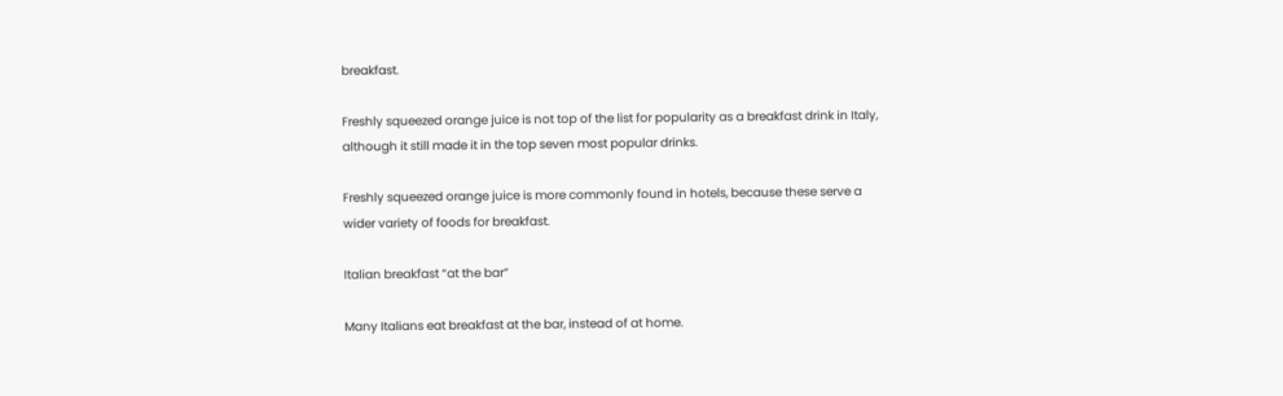breakfast.

Freshly squeezed orange juice is not top of the list for popularity as a breakfast drink in Italy, although it still made it in the top seven most popular drinks.

Freshly squeezed orange juice is more commonly found in hotels, because these serve a wider variety of foods for breakfast.

Italian breakfast “at the bar”

Many Italians eat breakfast at the bar, instead of at home.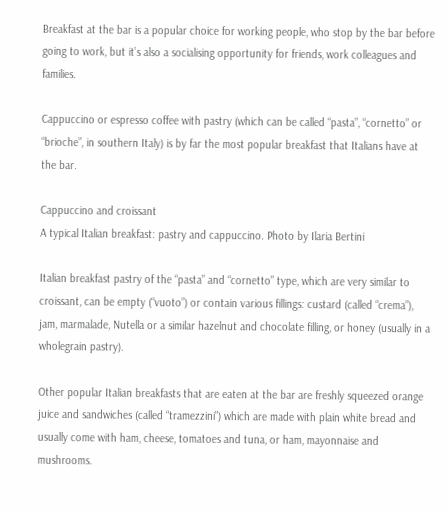Breakfast at the bar is a popular choice for working people, who stop by the bar before going to work, but it’s also a socialising opportunity for friends, work colleagues and families.

Cappuccino or espresso coffee with pastry (which can be called “pasta”, “cornetto” or “brioche”, in southern Italy) is by far the most popular breakfast that Italians have at the bar.

Cappuccino and croissant
A typical Italian breakfast: pastry and cappuccino. Photo by Ilaria Bertini

Italian breakfast pastry of the “pasta” and “cornetto” type, which are very similar to croissant, can be empty (“vuoto”) or contain various fillings: custard (called “crema”), jam, marmalade, Nutella or a similar hazelnut and chocolate filling, or honey (usually in a wholegrain pastry).

Other popular Italian breakfasts that are eaten at the bar are freshly squeezed orange juice and sandwiches (called “tramezzini”) which are made with plain white bread and usually come with ham, cheese, tomatoes and tuna, or ham, mayonnaise and mushrooms.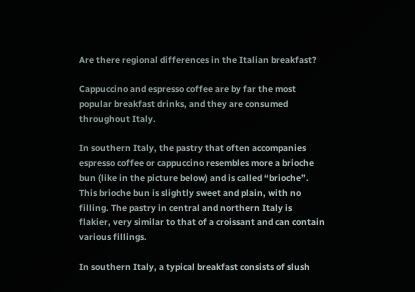Are there regional differences in the Italian breakfast?

Cappuccino and espresso coffee are by far the most popular breakfast drinks, and they are consumed throughout Italy.

In southern Italy, the pastry that often accompanies espresso coffee or cappuccino resembles more a brioche bun (like in the picture below) and is called “brioche”. This brioche bun is slightly sweet and plain, with no filling. The pastry in central and northern Italy is flakier, very similar to that of a croissant and can contain various fillings.

In southern Italy, a typical breakfast consists of slush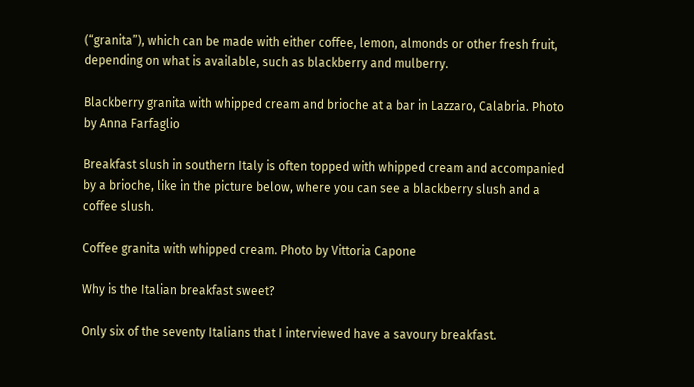(“granita”), which can be made with either coffee, lemon, almonds or other fresh fruit, depending on what is available, such as blackberry and mulberry.

Blackberry granita with whipped cream and brioche at a bar in Lazzaro, Calabria. Photo by Anna Farfaglio

Breakfast slush in southern Italy is often topped with whipped cream and accompanied by a brioche, like in the picture below, where you can see a blackberry slush and a coffee slush.

Coffee granita with whipped cream. Photo by Vittoria Capone

Why is the Italian breakfast sweet?

Only six of the seventy Italians that I interviewed have a savoury breakfast.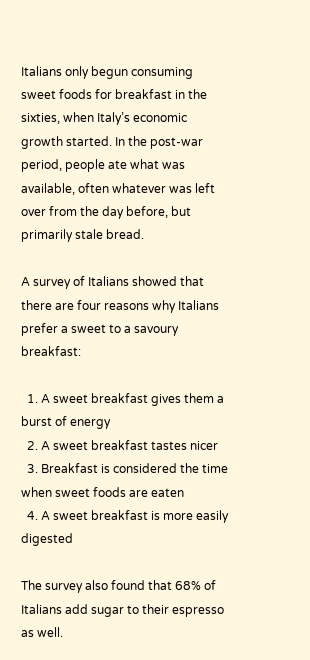Italians only begun consuming sweet foods for breakfast in the sixties, when Italy’s economic growth started. In the post-war period, people ate what was available, often whatever was left over from the day before, but primarily stale bread.

A survey of Italians showed that there are four reasons why Italians prefer a sweet to a savoury breakfast:

  1. A sweet breakfast gives them a burst of energy
  2. A sweet breakfast tastes nicer
  3. Breakfast is considered the time when sweet foods are eaten
  4. A sweet breakfast is more easily digested

The survey also found that 68% of Italians add sugar to their espresso as well.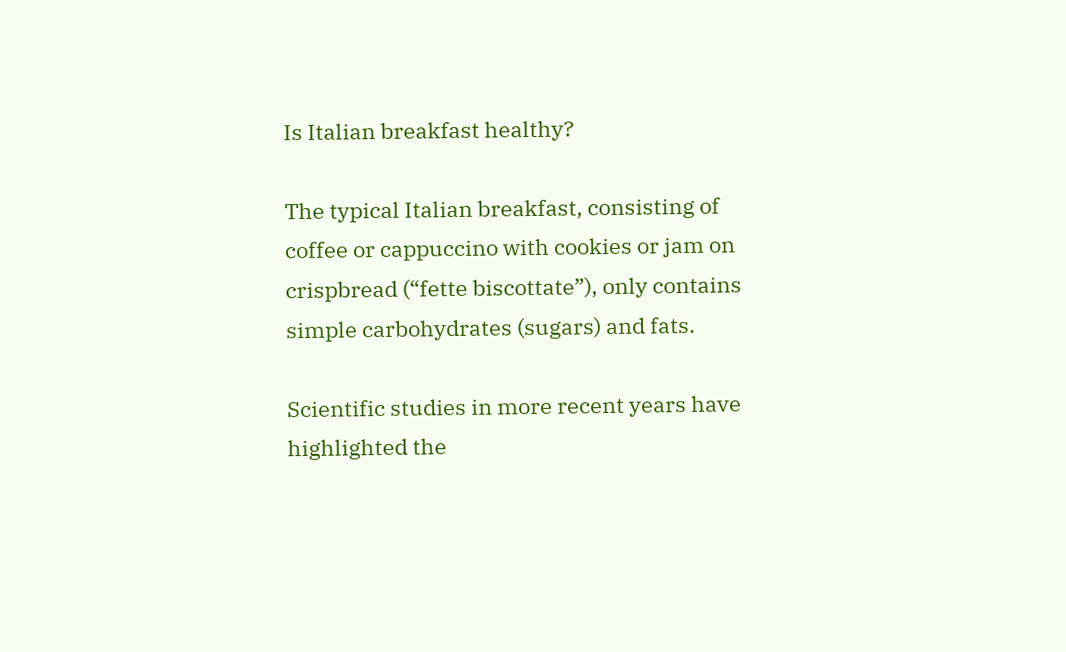Is Italian breakfast healthy?

The typical Italian breakfast, consisting of coffee or cappuccino with cookies or jam on crispbread (“fette biscottate”), only contains simple carbohydrates (sugars) and fats.

Scientific studies in more recent years have highlighted the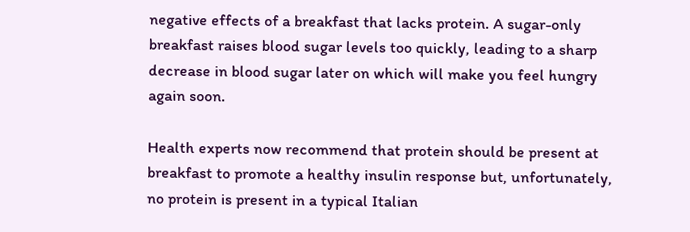negative effects of a breakfast that lacks protein. A sugar-only breakfast raises blood sugar levels too quickly, leading to a sharp decrease in blood sugar later on which will make you feel hungry again soon.

Health experts now recommend that protein should be present at breakfast to promote a healthy insulin response but, unfortunately, no protein is present in a typical Italian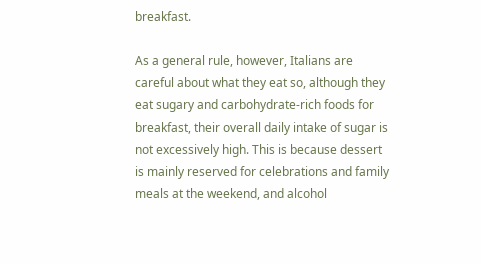breakfast.

As a general rule, however, Italians are careful about what they eat so, although they eat sugary and carbohydrate-rich foods for breakfast, their overall daily intake of sugar is not excessively high. This is because dessert is mainly reserved for celebrations and family meals at the weekend, and alcohol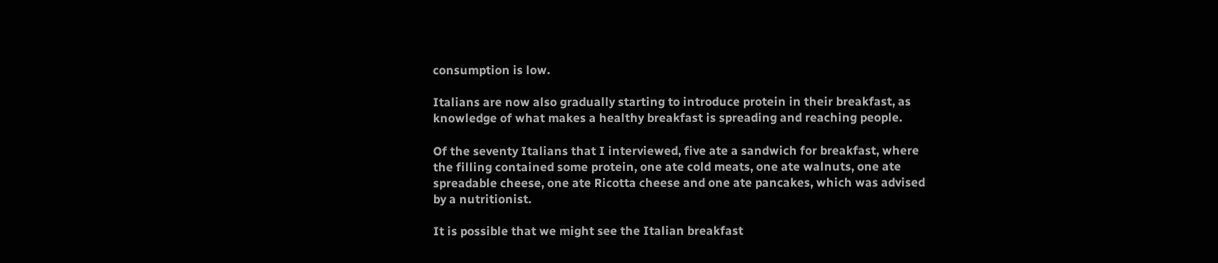consumption is low.

Italians are now also gradually starting to introduce protein in their breakfast, as knowledge of what makes a healthy breakfast is spreading and reaching people.

Of the seventy Italians that I interviewed, five ate a sandwich for breakfast, where the filling contained some protein, one ate cold meats, one ate walnuts, one ate spreadable cheese, one ate Ricotta cheese and one ate pancakes, which was advised by a nutritionist.

It is possible that we might see the Italian breakfast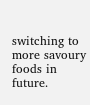switching to more savoury foods in future.